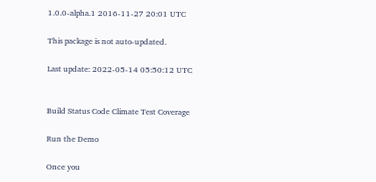1.0.0-alpha.1 2016-11-27 20:01 UTC

This package is not auto-updated.

Last update: 2022-05-14 05:50:12 UTC


Build Status Code Climate Test Coverage

Run the Demo

Once you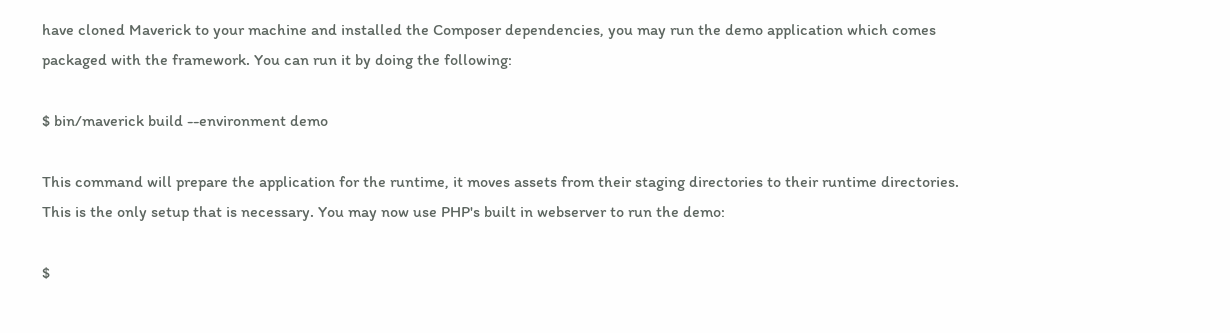have cloned Maverick to your machine and installed the Composer dependencies, you may run the demo application which comes packaged with the framework. You can run it by doing the following:

$ bin/maverick build --environment demo

This command will prepare the application for the runtime, it moves assets from their staging directories to their runtime directories. This is the only setup that is necessary. You may now use PHP's built in webserver to run the demo:

$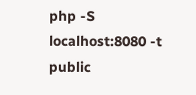php -S localhost:8080 -t public